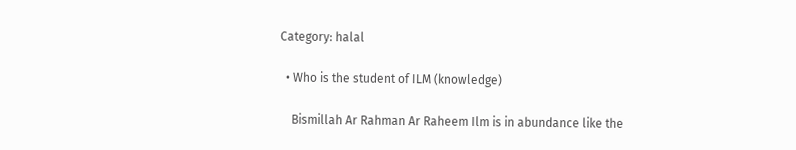Category: halal

  • Who is the student of ILM (knowledge)

    Bismillah Ar Rahman Ar Raheem Ilm is in abundance like the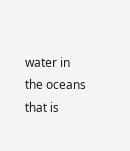water in the oceans that is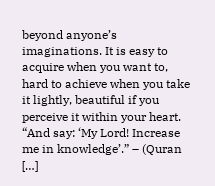beyond anyone’s imaginations. It is easy to acquire when you want to, hard to achieve when you take it lightly, beautiful if you perceive it within your heart. “And say: ‘My Lord! Increase me in knowledge’.” – (Quran […]